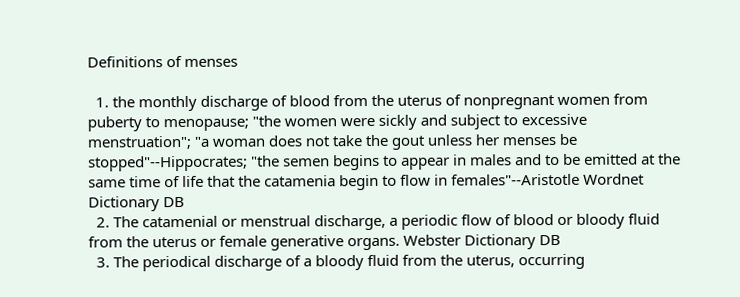Definitions of menses

  1. the monthly discharge of blood from the uterus of nonpregnant women from puberty to menopause; "the women were sickly and subject to excessive menstruation"; "a woman does not take the gout unless her menses be stopped"--Hippocrates; "the semen begins to appear in males and to be emitted at the same time of life that the catamenia begin to flow in females"--Aristotle Wordnet Dictionary DB
  2. The catamenial or menstrual discharge, a periodic flow of blood or bloody fluid from the uterus or female generative organs. Webster Dictionary DB
  3. The periodical discharge of a bloody fluid from the uterus, occurring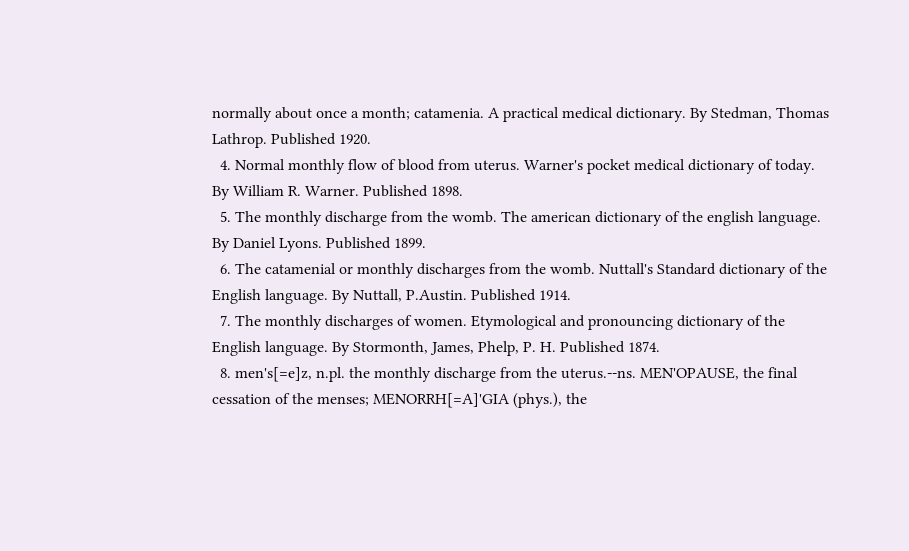normally about once a month; catamenia. A practical medical dictionary. By Stedman, Thomas Lathrop. Published 1920.
  4. Normal monthly flow of blood from uterus. Warner's pocket medical dictionary of today. By William R. Warner. Published 1898.
  5. The monthly discharge from the womb. The american dictionary of the english language. By Daniel Lyons. Published 1899.
  6. The catamenial or monthly discharges from the womb. Nuttall's Standard dictionary of the English language. By Nuttall, P.Austin. Published 1914.
  7. The monthly discharges of women. Etymological and pronouncing dictionary of the English language. By Stormonth, James, Phelp, P. H. Published 1874.
  8. men's[=e]z, n.pl. the monthly discharge from the uterus.--ns. MEN'OPAUSE, the final cessation of the menses; MENORRH[=A]'GIA (phys.), the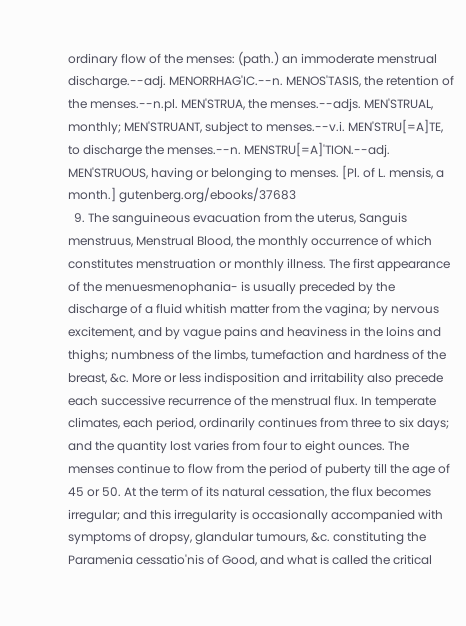ordinary flow of the menses: (path.) an immoderate menstrual discharge.--adj. MENORRHAG'IC.--n. MENOS'TASIS, the retention of the menses.--n.pl. MEN'STRUA, the menses.--adjs. MEN'STRUAL, monthly; MEN'STRUANT, subject to menses.--v.i. MEN'STRU[=A]TE, to discharge the menses.--n. MENSTRU[=A]'TION.--adj. MEN'STRUOUS, having or belonging to menses. [Pl. of L. mensis, a month.] gutenberg.org/ebooks/37683
  9. The sanguineous evacuation from the uterus, Sanguis menstruus, Menstrual Blood, the monthly occurrence of which constitutes menstruation or monthly illness. The first appearance of the menuesmenophania- is usually preceded by the discharge of a fluid whitish matter from the vagina; by nervous excitement, and by vague pains and heaviness in the loins and thighs; numbness of the limbs, tumefaction and hardness of the breast, &c. More or less indisposition and irritability also precede each successive recurrence of the menstrual flux. In temperate climates, each period, ordinarily continues from three to six days; and the quantity lost varies from four to eight ounces. The menses continue to flow from the period of puberty till the age of 45 or 50. At the term of its natural cessation, the flux becomes irregular; and this irregularity is occasionally accompanied with symptoms of dropsy, glandular tumours, &c. constituting the Paramenia cessatio'nis of Good, and what is called the critical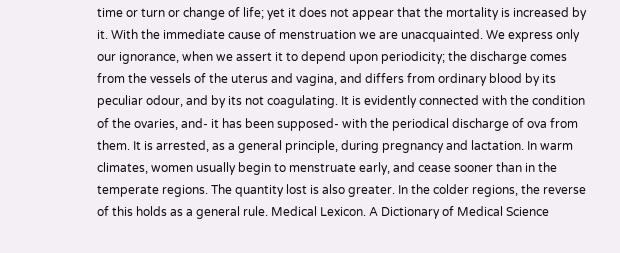time or turn or change of life; yet it does not appear that the mortality is increased by it. With the immediate cause of menstruation we are unacquainted. We express only our ignorance, when we assert it to depend upon periodicity; the discharge comes from the vessels of the uterus and vagina, and differs from ordinary blood by its peculiar odour, and by its not coagulating. It is evidently connected with the condition of the ovaries, and- it has been supposed- with the periodical discharge of ova from them. It is arrested, as a general principle, during pregnancy and lactation. In warm climates, women usually begin to menstruate early, and cease sooner than in the temperate regions. The quantity lost is also greater. In the colder regions, the reverse of this holds as a general rule. Medical Lexicon. A Dictionary of Medical Science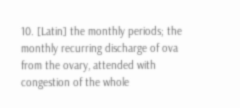10. [Latin] the monthly periods; the monthly recurring discharge of ova from the ovary, attended with congestion of the whole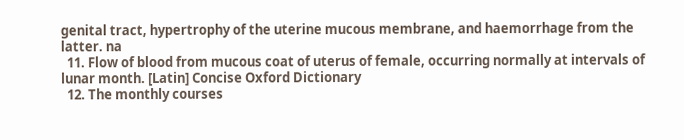genital tract, hypertrophy of the uterine mucous membrane, and haemorrhage from the latter. na
  11. Flow of blood from mucous coat of uterus of female, occurring normally at intervals of lunar month. [Latin] Concise Oxford Dictionary
  12. The monthly courses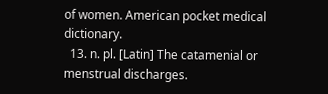of women. American pocket medical dictionary.
  13. n. pl. [Latin] The catamenial or menstrual discharges.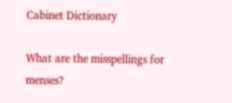Cabinet Dictionary

What are the misspellings for menses?